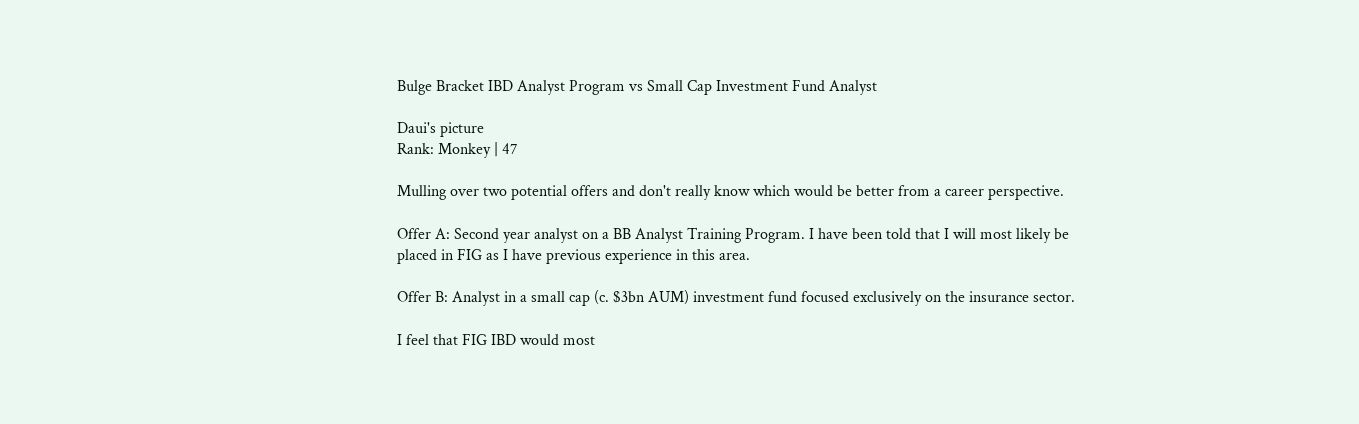Bulge Bracket IBD Analyst Program vs Small Cap Investment Fund Analyst

Daui's picture
Rank: Monkey | 47

Mulling over two potential offers and don't really know which would be better from a career perspective.

Offer A: Second year analyst on a BB Analyst Training Program. I have been told that I will most likely be placed in FIG as I have previous experience in this area.

Offer B: Analyst in a small cap (c. $3bn AUM) investment fund focused exclusively on the insurance sector.

I feel that FIG IBD would most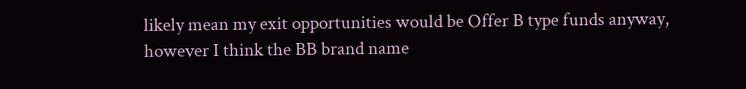likely mean my exit opportunities would be Offer B type funds anyway, however I think the BB brand name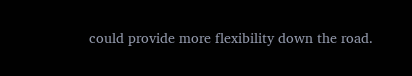could provide more flexibility down the road.